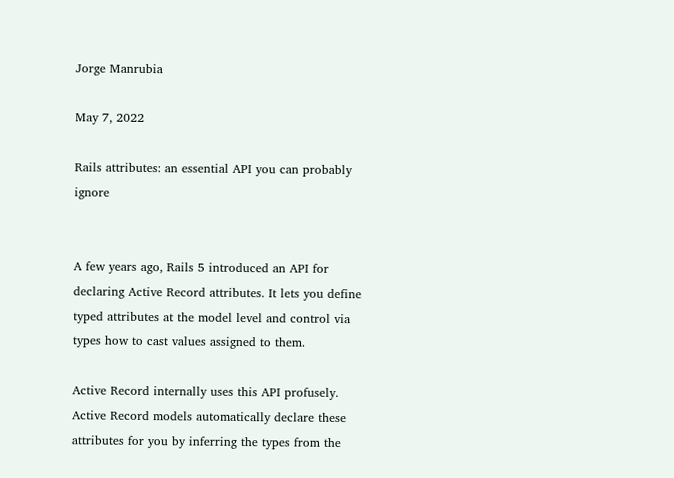Jorge Manrubia

May 7, 2022

Rails attributes: an essential API you can probably ignore


A few years ago, Rails 5 introduced an API for declaring Active Record attributes. It lets you define typed attributes at the model level and control via types how to cast values assigned to them.

Active Record internally uses this API profusely. Active Record models automatically declare these attributes for you by inferring the types from the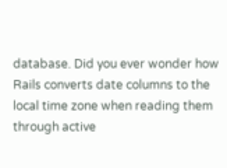database. Did you ever wonder how Rails converts date columns to the local time zone when reading them through active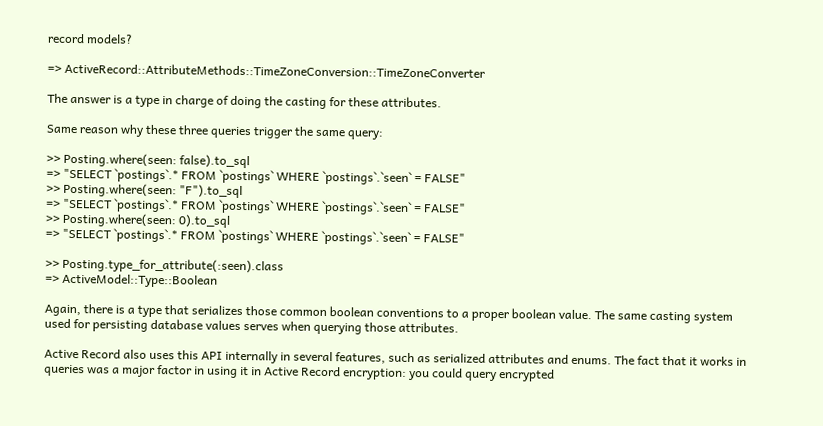record models?

=> ActiveRecord::AttributeMethods::TimeZoneConversion::TimeZoneConverter

The answer is a type in charge of doing the casting for these attributes.

Same reason why these three queries trigger the same query:

>> Posting.where(seen: false).to_sql
=> "SELECT `postings`.* FROM `postings` WHERE `postings`.`seen` = FALSE"
>> Posting.where(seen: "F").to_sql
=> "SELECT `postings`.* FROM `postings` WHERE `postings`.`seen` = FALSE"
>> Posting.where(seen: 0).to_sql
=> "SELECT `postings`.* FROM `postings` WHERE `postings`.`seen` = FALSE"

>> Posting.type_for_attribute(:seen).class
=> ActiveModel::Type::Boolean

Again, there is a type that serializes those common boolean conventions to a proper boolean value. The same casting system used for persisting database values serves when querying those attributes.

Active Record also uses this API internally in several features, such as serialized attributes and enums. The fact that it works in queries was a major factor in using it in Active Record encryption: you could query encrypted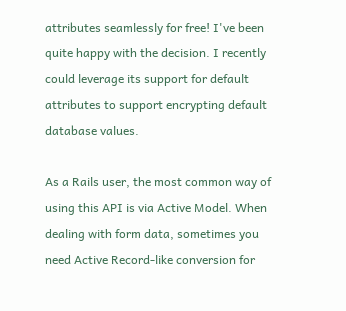attributes seamlessly for free! I've been quite happy with the decision. I recently could leverage its support for default attributes to support encrypting default database values.

As a Rails user, the most common way of using this API is via Active Model. When dealing with form data, sometimes you need Active Record-like conversion for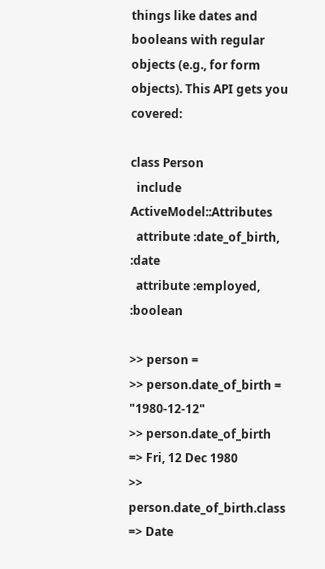things like dates and booleans with regular objects (e.g., for form objects). This API gets you covered:

class Person
  include ActiveModel::Attributes
  attribute :date_of_birth, :date
  attribute :employed, :boolean

>> person =
>> person.date_of_birth = "1980-12-12"
>> person.date_of_birth
=> Fri, 12 Dec 1980
>> person.date_of_birth.class
=> Date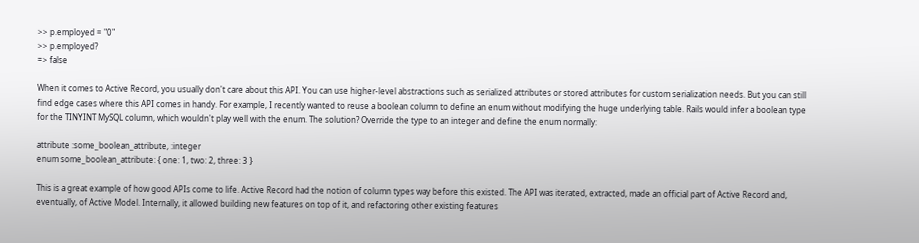>> p.employed = "0"
>> p.employed?
=> false

When it comes to Active Record, you usually don't care about this API. You can use higher-level abstractions such as serialized attributes or stored attributes for custom serialization needs. But you can still find edge cases where this API comes in handy. For example, I recently wanted to reuse a boolean column to define an enum without modifying the huge underlying table. Rails would infer a boolean type for the TINYINT MySQL column, which wouldn't play well with the enum. The solution? Override the type to an integer and define the enum normally:

attribute :some_boolean_attribute, :integer
enum some_boolean_attribute: { one: 1, two: 2, three: 3 }

This is a great example of how good APIs come to life. Active Record had the notion of column types way before this existed. The API was iterated, extracted, made an official part of Active Record and, eventually, of Active Model. Internally, it allowed building new features on top of it, and refactoring other existing features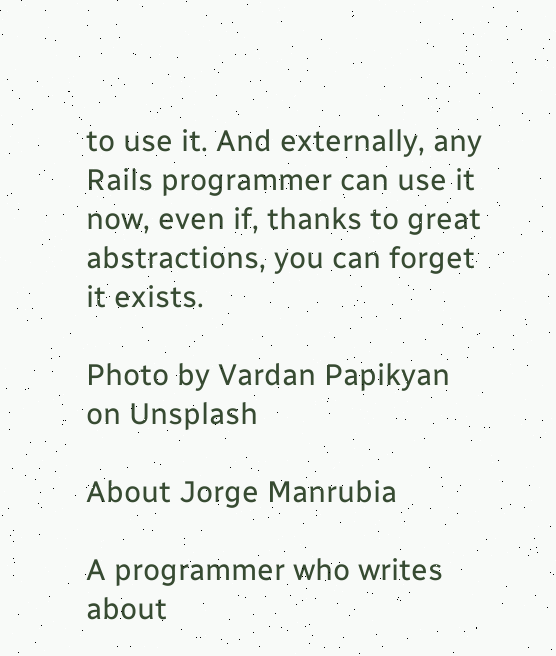to use it. And externally, any Rails programmer can use it now, even if, thanks to great abstractions, you can forget it exists.

Photo by Vardan Papikyan on Unsplash

About Jorge Manrubia

A programmer who writes about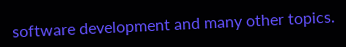software development and many other topics.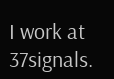I work at 37signals.